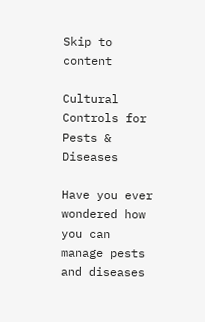Skip to content

Cultural Controls for Pests & Diseases

Have you ever wondered how you can manage pests and diseases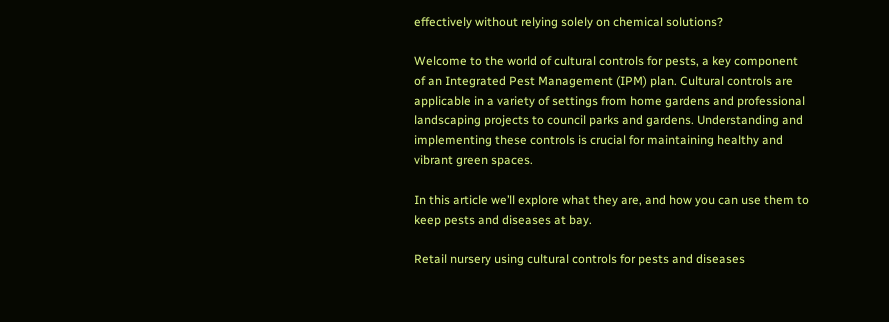effectively without relying solely on chemical solutions?

Welcome to the world of cultural controls for pests, a key component of an Integrated Pest Management (IPM) plan. Cultural controls are applicable in a variety of settings from home gardens and professional landscaping projects to council parks and gardens. Understanding and implementing these controls is crucial for maintaining healthy and vibrant green spaces.

In this article we’ll explore what they are, and how you can use them to keep pests and diseases at bay.

Retail nursery using cultural controls for pests and diseases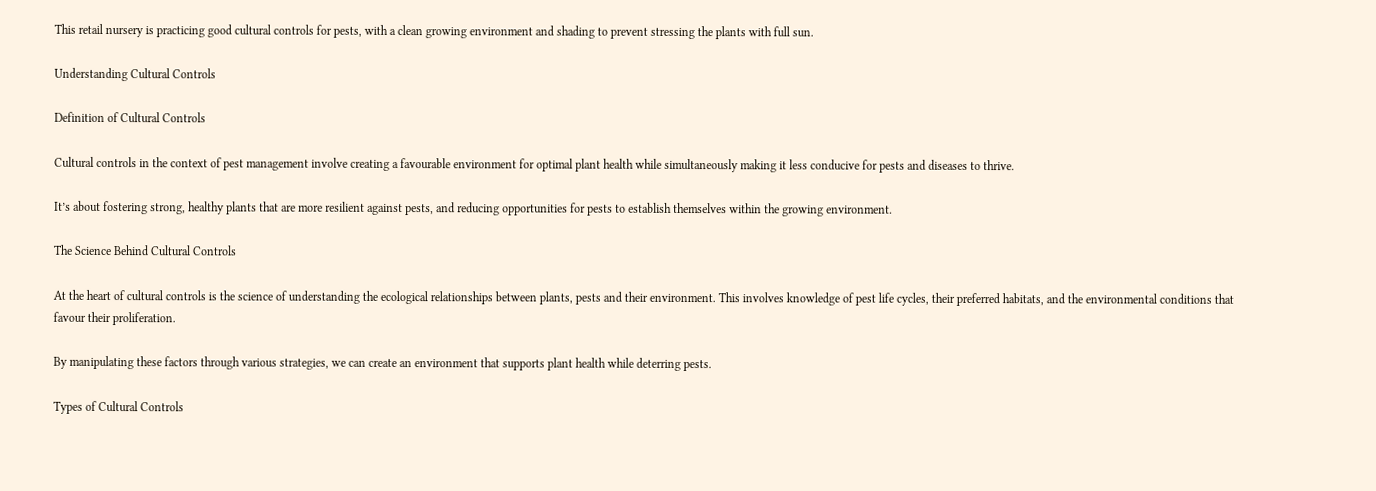This retail nursery is practicing good cultural controls for pests, with a clean growing environment and shading to prevent stressing the plants with full sun.

Understanding Cultural Controls

Definition of Cultural Controls

Cultural controls in the context of pest management involve creating a favourable environment for optimal plant health while simultaneously making it less conducive for pests and diseases to thrive.

It’s about fostering strong, healthy plants that are more resilient against pests, and reducing opportunities for pests to establish themselves within the growing environment.

The Science Behind Cultural Controls

At the heart of cultural controls is the science of understanding the ecological relationships between plants, pests and their environment. This involves knowledge of pest life cycles, their preferred habitats, and the environmental conditions that favour their proliferation.

By manipulating these factors through various strategies, we can create an environment that supports plant health while deterring pests.

Types of Cultural Controls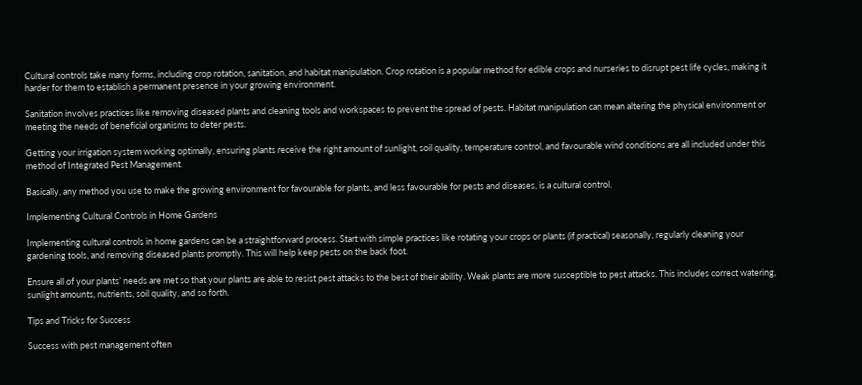Cultural controls take many forms, including crop rotation, sanitation, and habitat manipulation. Crop rotation is a popular method for edible crops and nurseries to disrupt pest life cycles, making it harder for them to establish a permanent presence in your growing environment.

Sanitation involves practices like removing diseased plants and cleaning tools and workspaces to prevent the spread of pests. Habitat manipulation can mean altering the physical environment or meeting the needs of beneficial organisms to deter pests.

Getting your irrigation system working optimally, ensuring plants receive the right amount of sunlight, soil quality, temperature control, and favourable wind conditions are all included under this method of Integrated Pest Management.

Basically, any method you use to make the growing environment for favourable for plants, and less favourable for pests and diseases, is a cultural control.

Implementing Cultural Controls in Home Gardens

Implementing cultural controls in home gardens can be a straightforward process. Start with simple practices like rotating your crops or plants (if practical) seasonally, regularly cleaning your gardening tools, and removing diseased plants promptly. This will help keep pests on the back foot.

Ensure all of your plants’ needs are met so that your plants are able to resist pest attacks to the best of their ability. Weak plants are more susceptible to pest attacks. This includes correct watering, sunlight amounts, nutrients, soil quality, and so forth.

Tips and Tricks for Success

Success with pest management often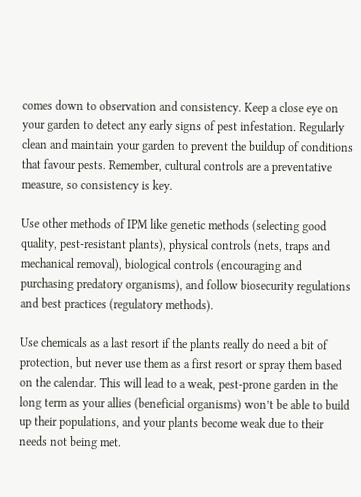comes down to observation and consistency. Keep a close eye on your garden to detect any early signs of pest infestation. Regularly clean and maintain your garden to prevent the buildup of conditions that favour pests. Remember, cultural controls are a preventative measure, so consistency is key.

Use other methods of IPM like genetic methods (selecting good quality, pest-resistant plants), physical controls (nets, traps and mechanical removal), biological controls (encouraging and purchasing predatory organisms), and follow biosecurity regulations and best practices (regulatory methods).

Use chemicals as a last resort if the plants really do need a bit of protection, but never use them as a first resort or spray them based on the calendar. This will lead to a weak, pest-prone garden in the long term as your allies (beneficial organisms) won’t be able to build up their populations, and your plants become weak due to their needs not being met.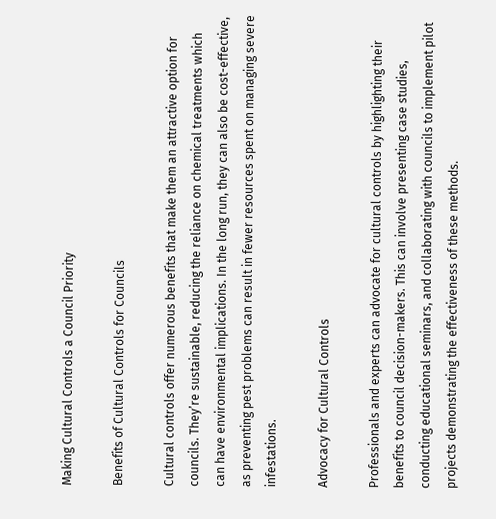Making Cultural Controls a Council Priority

Benefits of Cultural Controls for Councils

Cultural controls offer numerous benefits that make them an attractive option for councils. They’re sustainable, reducing the reliance on chemical treatments which can have environmental implications. In the long run, they can also be cost-effective, as preventing pest problems can result in fewer resources spent on managing severe infestations.

Advocacy for Cultural Controls

Professionals and experts can advocate for cultural controls by highlighting their benefits to council decision-makers. This can involve presenting case studies, conducting educational seminars, and collaborating with councils to implement pilot projects demonstrating the effectiveness of these methods.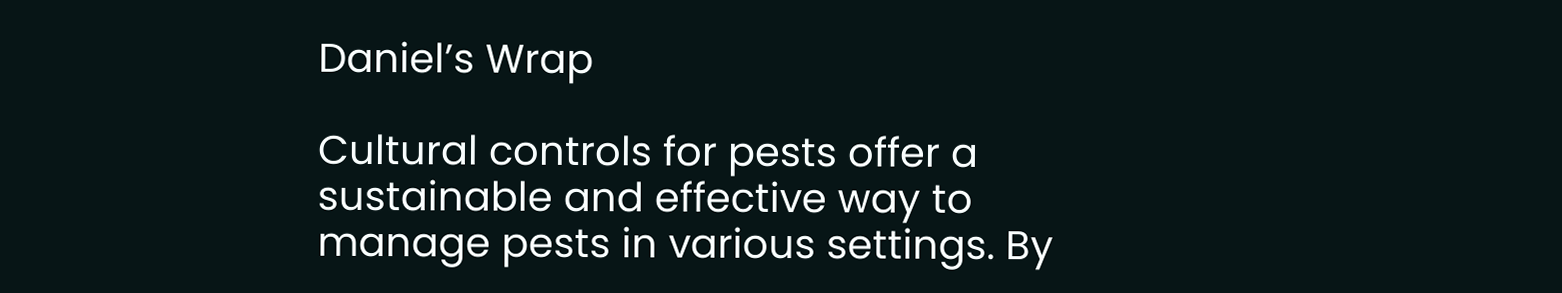Daniel’s Wrap

Cultural controls for pests offer a sustainable and effective way to manage pests in various settings. By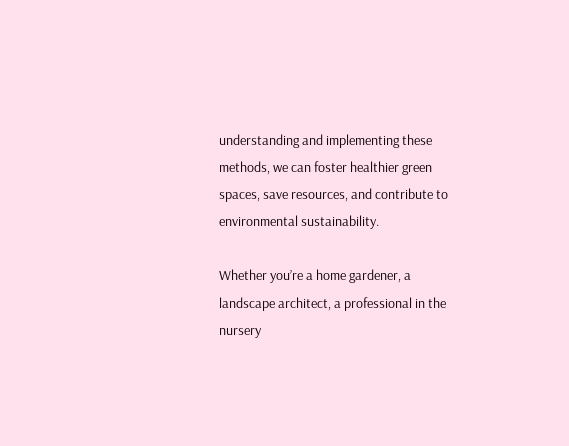understanding and implementing these methods, we can foster healthier green spaces, save resources, and contribute to environmental sustainability.

Whether you’re a home gardener, a landscape architect, a professional in the nursery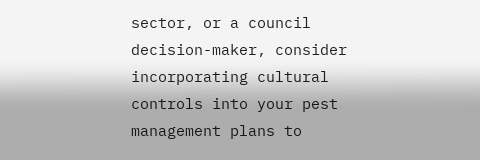sector, or a council decision-maker, consider incorporating cultural controls into your pest management plans to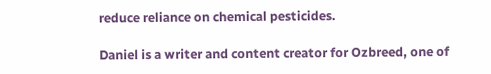reduce reliance on chemical pesticides.

Daniel is a writer and content creator for Ozbreed, one of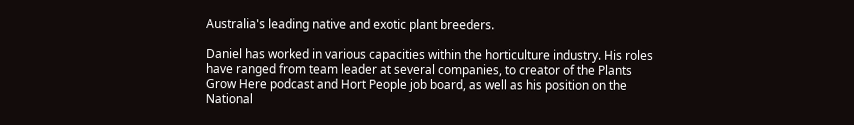Australia's leading native and exotic plant breeders.

Daniel has worked in various capacities within the horticulture industry. His roles have ranged from team leader at several companies, to creator of the Plants Grow Here podcast and Hort People job board, as well as his position on the National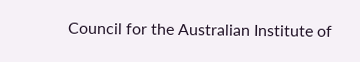Council for the Australian Institute of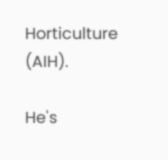Horticulture (AIH).

He's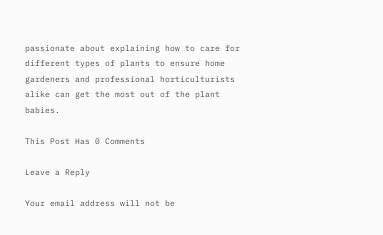passionate about explaining how to care for different types of plants to ensure home gardeners and professional horticulturists alike can get the most out of the plant babies.

This Post Has 0 Comments

Leave a Reply

Your email address will not be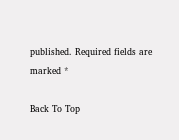published. Required fields are marked *

Back To Top